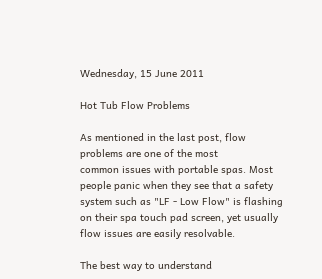Wednesday, 15 June 2011

Hot Tub Flow Problems

As mentioned in the last post, flow problems are one of the most
common issues with portable spas. Most people panic when they see that a safety system such as "LF - Low Flow" is flashing on their spa touch pad screen, yet usually flow issues are easily resolvable.

The best way to understand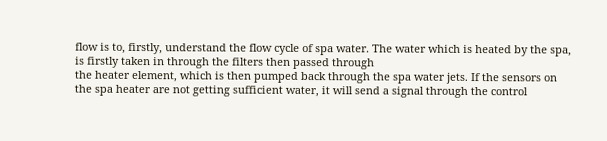flow is to, firstly, understand the flow cycle of spa water. The water which is heated by the spa, is firstly taken in through the filters then passed through
the heater element, which is then pumped back through the spa water jets. If the sensors on the spa heater are not getting sufficient water, it will send a signal through the control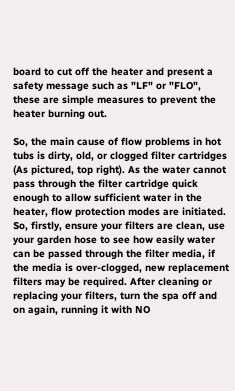board to cut off the heater and present a safety message such as "LF" or "FLO", these are simple measures to prevent the heater burning out.

So, the main cause of flow problems in hot tubs is dirty, old, or clogged filter cartridges (As pictured, top right). As the water cannot pass through the filter cartridge quick enough to allow sufficient water in the heater, flow protection modes are initiated. So, firstly, ensure your filters are clean, use your garden hose to see how easily water can be passed through the filter media, if the media is over-clogged, new replacement filters may be required. After cleaning or replacing your filters, turn the spa off and on again, running it with NO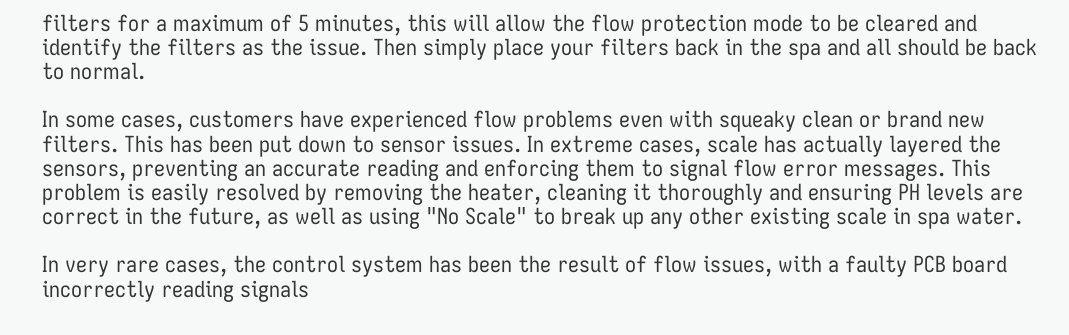filters for a maximum of 5 minutes, this will allow the flow protection mode to be cleared and identify the filters as the issue. Then simply place your filters back in the spa and all should be back to normal.

In some cases, customers have experienced flow problems even with squeaky clean or brand new filters. This has been put down to sensor issues. In extreme cases, scale has actually layered the sensors, preventing an accurate reading and enforcing them to signal flow error messages. This problem is easily resolved by removing the heater, cleaning it thoroughly and ensuring PH levels are correct in the future, as well as using "No Scale" to break up any other existing scale in spa water.

In very rare cases, the control system has been the result of flow issues, with a faulty PCB board incorrectly reading signals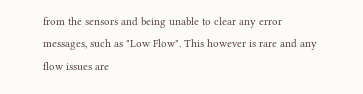from the sensors and being unable to clear any error messages, such as "Low Flow". This however is rare and any flow issues are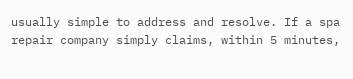usually simple to address and resolve. If a spa repair company simply claims, within 5 minutes,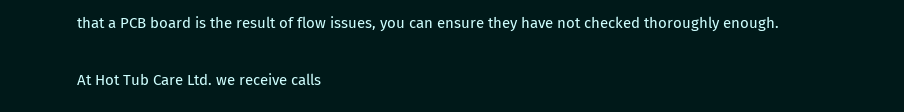that a PCB board is the result of flow issues, you can ensure they have not checked thoroughly enough.

At Hot Tub Care Ltd. we receive calls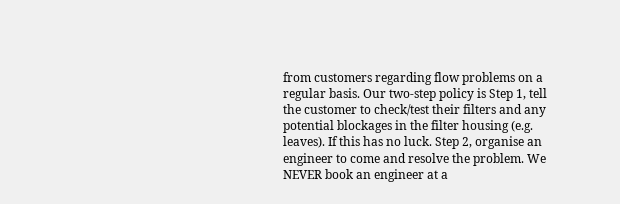from customers regarding flow problems on a regular basis. Our two-step policy is Step 1, tell the customer to check/test their filters and any potential blockages in the filter housing (e.g. leaves). If this has no luck. Step 2, organise an engineer to come and resolve the problem. We NEVER book an engineer at a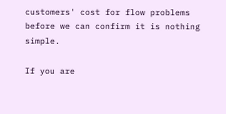customers' cost for flow problems before we can confirm it is nothing simple.

If you are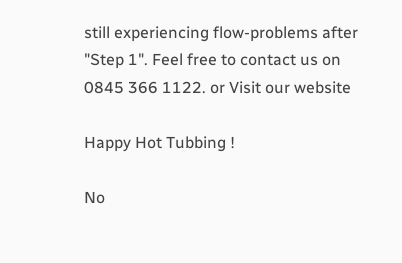still experiencing flow-problems after "Step 1". Feel free to contact us on
0845 366 1122. or Visit our website

Happy Hot Tubbing !

No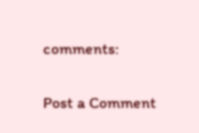comments:

Post a Comment